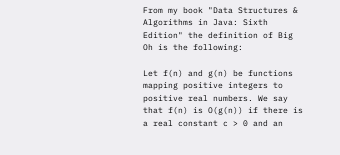From my book "Data Structures & Algorithms in Java: Sixth Edition" the definition of Big Oh is the following:

Let f(n) and g(n) be functions mapping positive integers to positive real numbers. We say that f(n) is O(g(n)) if there is a real constant c > 0 and an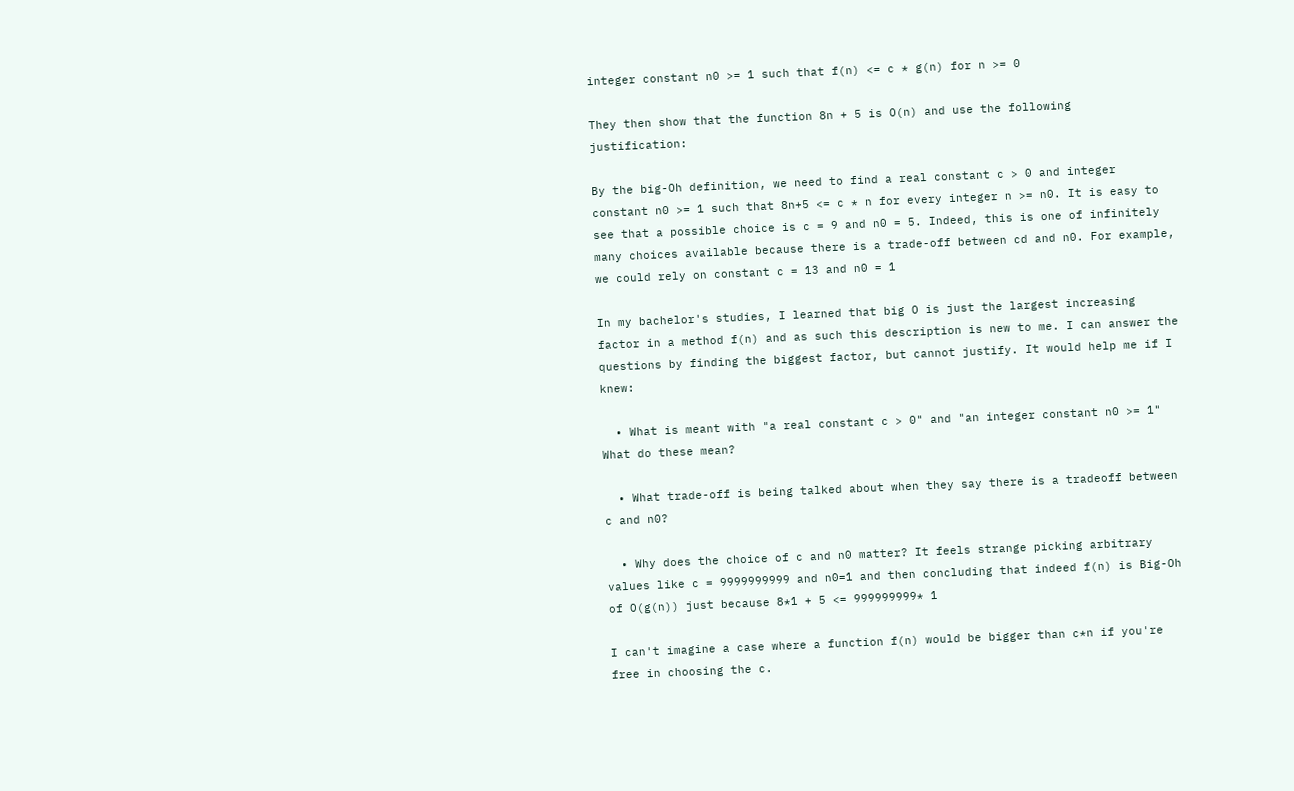integer constant n0 >= 1 such that f(n) <= c * g(n) for n >= 0

They then show that the function 8n + 5 is O(n) and use the following justification:

By the big-Oh definition, we need to find a real constant c > 0 and integer constant n0 >= 1 such that 8n+5 <= c * n for every integer n >= n0. It is easy to see that a possible choice is c = 9 and n0 = 5. Indeed, this is one of infinitely many choices available because there is a trade-off between cd and n0. For example, we could rely on constant c = 13 and n0 = 1

In my bachelor's studies, I learned that big O is just the largest increasing factor in a method f(n) and as such this description is new to me. I can answer the questions by finding the biggest factor, but cannot justify. It would help me if I knew:

  • What is meant with "a real constant c > 0" and "an integer constant n0 >= 1" What do these mean?

  • What trade-off is being talked about when they say there is a tradeoff between c and n0?

  • Why does the choice of c and n0 matter? It feels strange picking arbitrary values like c = 9999999999 and n0=1 and then concluding that indeed f(n) is Big-Oh of O(g(n)) just because 8*1 + 5 <= 999999999* 1

I can't imagine a case where a function f(n) would be bigger than c*n if you're free in choosing the c.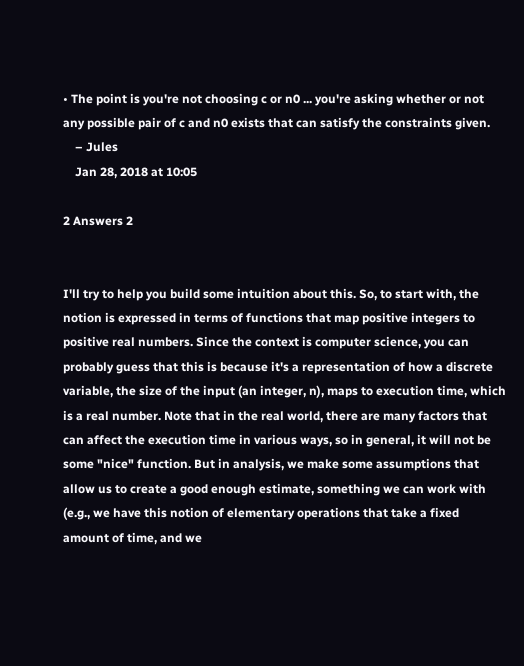• The point is you're not choosing c or n0 ... you're asking whether or not any possible pair of c and n0 exists that can satisfy the constraints given.
    – Jules
    Jan 28, 2018 at 10:05

2 Answers 2


I'll try to help you build some intuition about this. So, to start with, the notion is expressed in terms of functions that map positive integers to positive real numbers. Since the context is computer science, you can probably guess that this is because it's a representation of how a discrete variable, the size of the input (an integer, n), maps to execution time, which is a real number. Note that in the real world, there are many factors that can affect the execution time in various ways, so in general, it will not be some "nice" function. But in analysis, we make some assumptions that allow us to create a good enough estimate, something we can work with (e.g., we have this notion of elementary operations that take a fixed amount of time, and we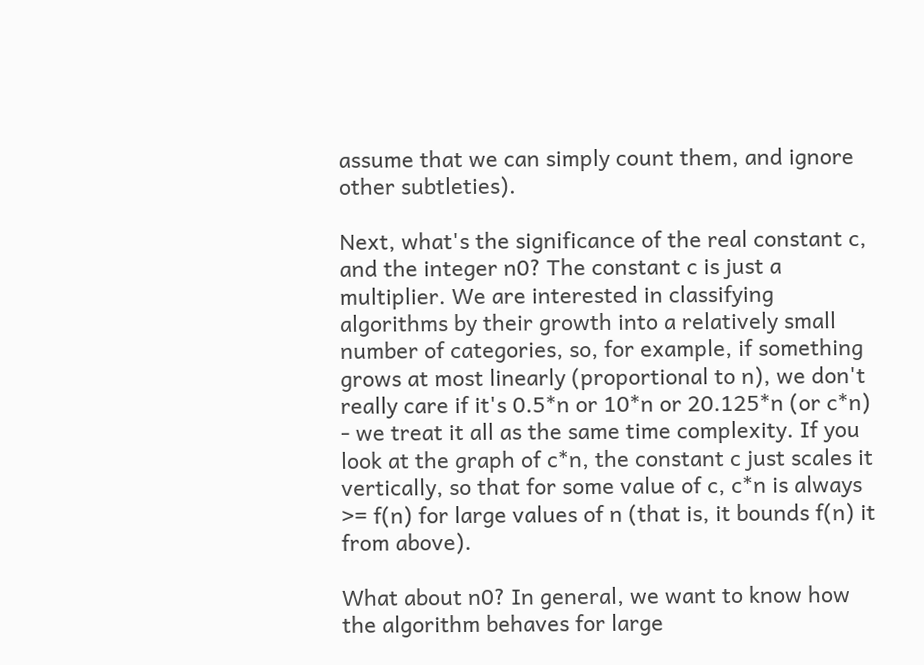assume that we can simply count them, and ignore other subtleties).

Next, what's the significance of the real constant c, and the integer n0? The constant c is just a multiplier. We are interested in classifying algorithms by their growth into a relatively small number of categories, so, for example, if something grows at most linearly (proportional to n), we don't really care if it's 0.5*n or 10*n or 20.125*n (or c*n) - we treat it all as the same time complexity. If you look at the graph of c*n, the constant c just scales it vertically, so that for some value of c, c*n is always >= f(n) for large values of n (that is, it bounds f(n) it from above).

What about n0? In general, we want to know how the algorithm behaves for large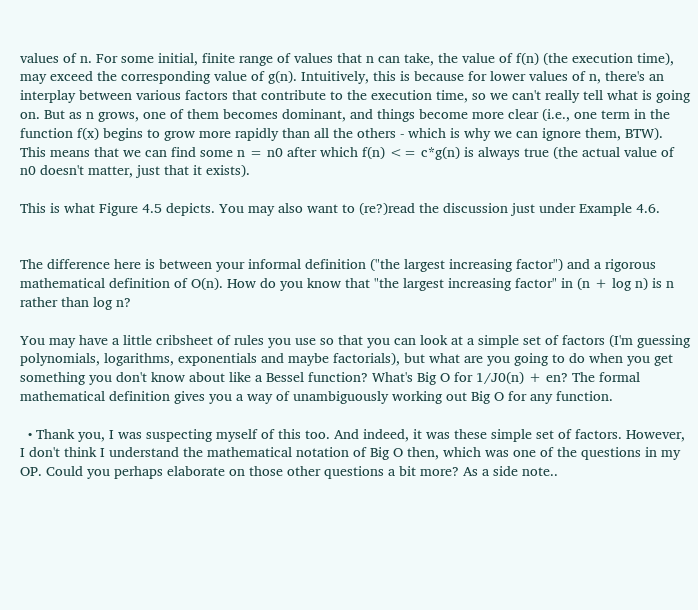values of n. For some initial, finite range of values that n can take, the value of f(n) (the execution time), may exceed the corresponding value of g(n). Intuitively, this is because for lower values of n, there's an interplay between various factors that contribute to the execution time, so we can't really tell what is going on. But as n grows, one of them becomes dominant, and things become more clear (i.e., one term in the function f(x) begins to grow more rapidly than all the others - which is why we can ignore them, BTW). This means that we can find some n = n0 after which f(n) <= c*g(n) is always true (the actual value of n0 doesn't matter, just that it exists).

This is what Figure 4.5 depicts. You may also want to (re?)read the discussion just under Example 4.6.


The difference here is between your informal definition ("the largest increasing factor") and a rigorous mathematical definition of O(n). How do you know that "the largest increasing factor" in (n + log n) is n rather than log n?

You may have a little cribsheet of rules you use so that you can look at a simple set of factors (I'm guessing polynomials, logarithms, exponentials and maybe factorials), but what are you going to do when you get something you don't know about like a Bessel function? What's Big O for 1/J0(n) + en? The formal mathematical definition gives you a way of unambiguously working out Big O for any function.

  • Thank you, I was suspecting myself of this too. And indeed, it was these simple set of factors. However, I don't think I understand the mathematical notation of Big O then, which was one of the questions in my OP. Could you perhaps elaborate on those other questions a bit more? As a side note..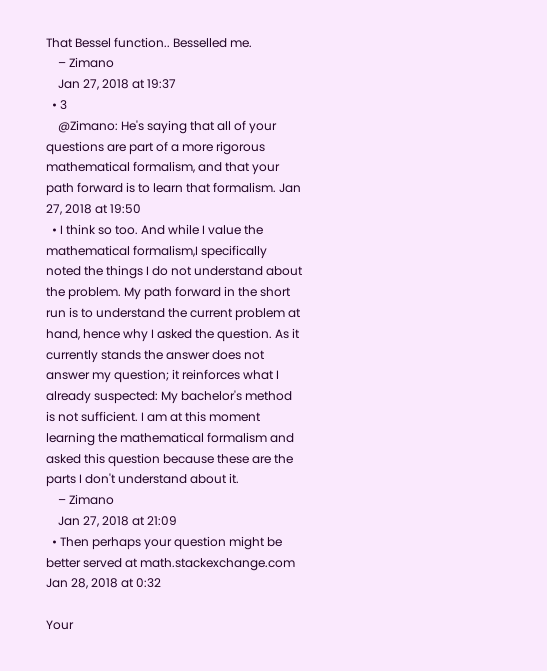That Bessel function.. Besselled me.
    – Zimano
    Jan 27, 2018 at 19:37
  • 3
    @Zimano: He's saying that all of your questions are part of a more rigorous mathematical formalism, and that your path forward is to learn that formalism. Jan 27, 2018 at 19:50
  • I think so too. And while I value the mathematical formalism,I specifically noted the things I do not understand about the problem. My path forward in the short run is to understand the current problem at hand, hence why I asked the question. As it currently stands the answer does not answer my question; it reinforces what I already suspected: My bachelor's method is not sufficient. I am at this moment learning the mathematical formalism and asked this question because these are the parts I don't understand about it.
    – Zimano
    Jan 27, 2018 at 21:09
  • Then perhaps your question might be better served at math.stackexchange.com Jan 28, 2018 at 0:32

Your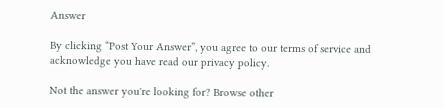Answer

By clicking “Post Your Answer”, you agree to our terms of service and acknowledge you have read our privacy policy.

Not the answer you're looking for? Browse other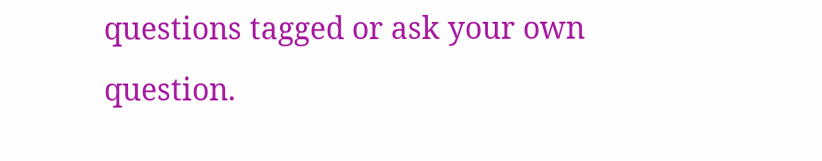questions tagged or ask your own question.